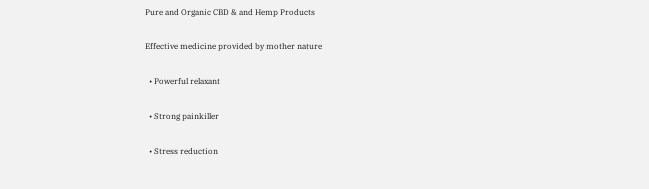Pure and Organic CBD & and Hemp Products

Effective medicine provided by mother nature

  • Powerful relaxant

  • Strong painkiller

  • Stress reduction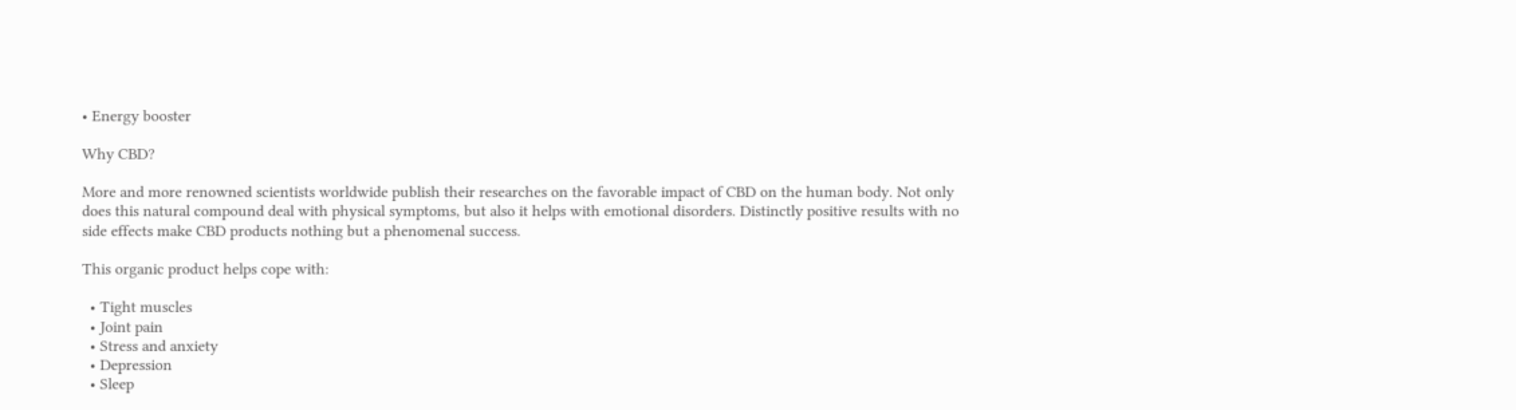• Energy booster

Why CBD?

More and more renowned scientists worldwide publish their researches on the favorable impact of CBD on the human body. Not only does this natural compound deal with physical symptoms, but also it helps with emotional disorders. Distinctly positive results with no side effects make CBD products nothing but a phenomenal success.

This organic product helps cope with:

  • Tight muscles
  • Joint pain
  • Stress and anxiety
  • Depression
  • Sleep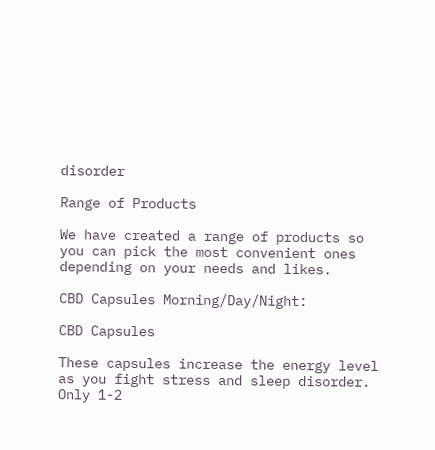disorder

Range of Products

We have created a range of products so you can pick the most convenient ones depending on your needs and likes.

CBD Capsules Morning/Day/Night:

CBD Capsules

These capsules increase the energy level as you fight stress and sleep disorder. Only 1-2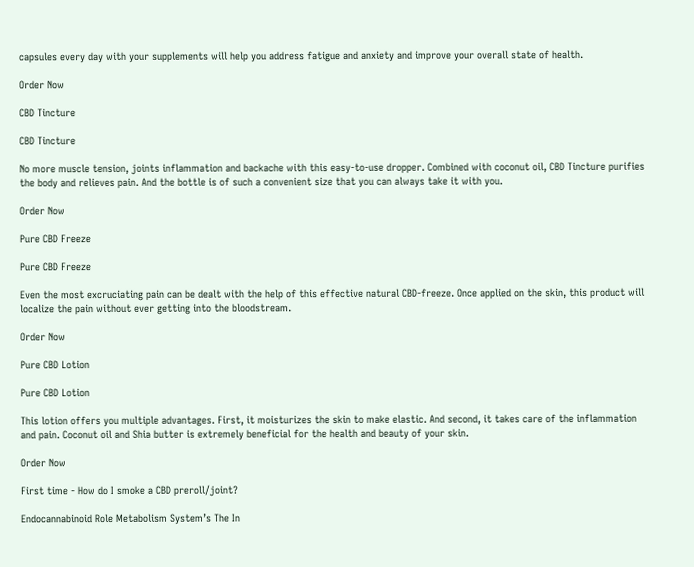capsules every day with your supplements will help you address fatigue and anxiety and improve your overall state of health.

Order Now

CBD Tincture

CBD Tincture

No more muscle tension, joints inflammation and backache with this easy-to-use dropper. Combined with coconut oil, CBD Tincture purifies the body and relieves pain. And the bottle is of such a convenient size that you can always take it with you.

Order Now

Pure CBD Freeze

Pure CBD Freeze

Even the most excruciating pain can be dealt with the help of this effective natural CBD-freeze. Once applied on the skin, this product will localize the pain without ever getting into the bloodstream.

Order Now

Pure CBD Lotion

Pure CBD Lotion

This lotion offers you multiple advantages. First, it moisturizes the skin to make elastic. And second, it takes care of the inflammation and pain. Coconut oil and Shia butter is extremely beneficial for the health and beauty of your skin.

Order Now

First time - How do I smoke a CBD preroll/joint?

Endocannabinoid Role Metabolism System’s The In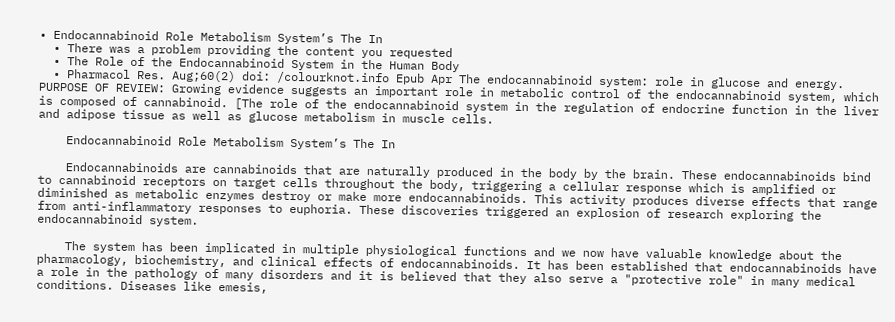• Endocannabinoid Role Metabolism System’s The In
  • There was a problem providing the content you requested
  • The Role of the Endocannabinoid System in the Human Body
  • Pharmacol Res. Aug;60(2) doi: /colourknot.info Epub Apr The endocannabinoid system: role in glucose and energy. PURPOSE OF REVIEW: Growing evidence suggests an important role in metabolic control of the endocannabinoid system, which is composed of cannabinoid. [The role of the endocannabinoid system in the regulation of endocrine function in the liver and adipose tissue as well as glucose metabolism in muscle cells.

    Endocannabinoid Role Metabolism System’s The In

    Endocannabinoids are cannabinoids that are naturally produced in the body by the brain. These endocannabinoids bind to cannabinoid receptors on target cells throughout the body, triggering a cellular response which is amplified or diminished as metabolic enzymes destroy or make more endocannabinoids. This activity produces diverse effects that range from anti-inflammatory responses to euphoria. These discoveries triggered an explosion of research exploring the endocannabinoid system.

    The system has been implicated in multiple physiological functions and we now have valuable knowledge about the pharmacology, biochemistry, and clinical effects of endocannabinoids. It has been established that endocannabinoids have a role in the pathology of many disorders and it is believed that they also serve a "protective role" in many medical conditions. Diseases like emesis,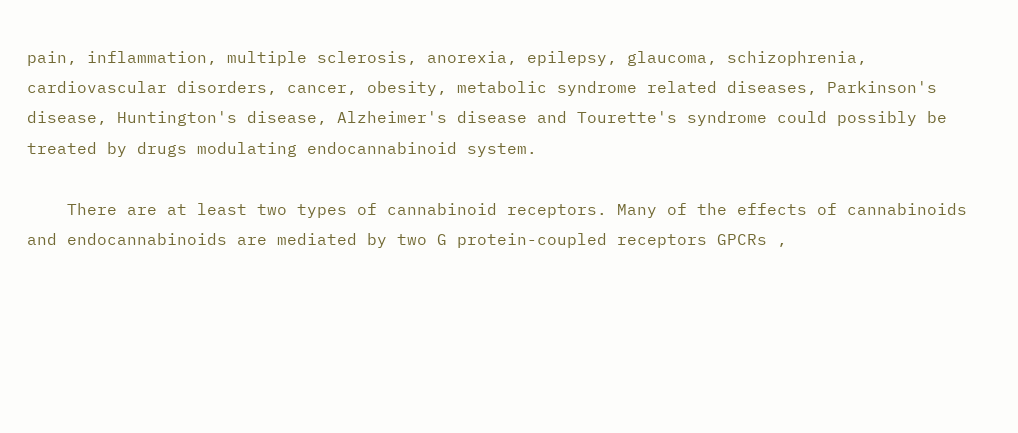pain, inflammation, multiple sclerosis, anorexia, epilepsy, glaucoma, schizophrenia, cardiovascular disorders, cancer, obesity, metabolic syndrome related diseases, Parkinson's disease, Huntington's disease, Alzheimer's disease and Tourette's syndrome could possibly be treated by drugs modulating endocannabinoid system.

    There are at least two types of cannabinoid receptors. Many of the effects of cannabinoids and endocannabinoids are mediated by two G protein-coupled receptors GPCRs ,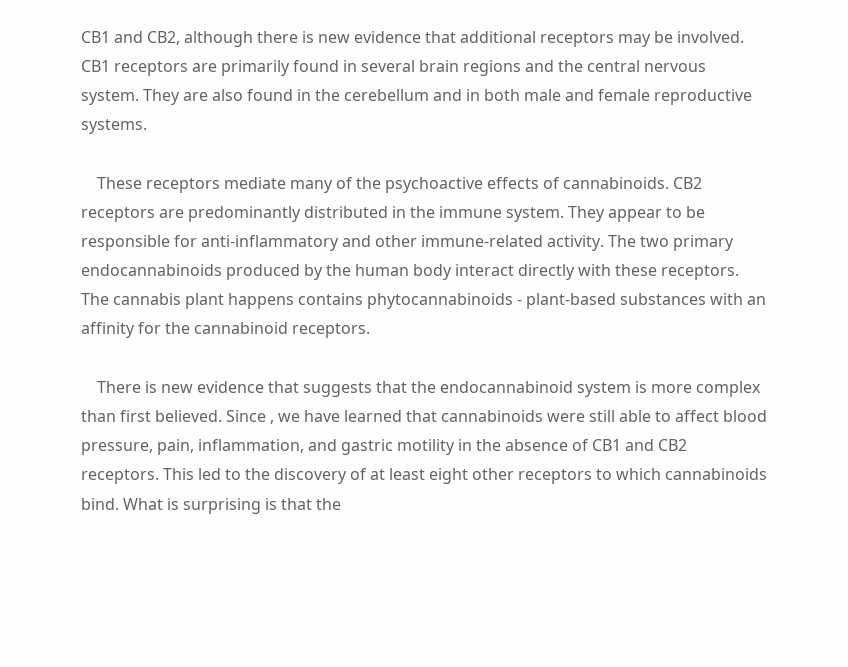CB1 and CB2, although there is new evidence that additional receptors may be involved. CB1 receptors are primarily found in several brain regions and the central nervous system. They are also found in the cerebellum and in both male and female reproductive systems.

    These receptors mediate many of the psychoactive effects of cannabinoids. CB2 receptors are predominantly distributed in the immune system. They appear to be responsible for anti-inflammatory and other immune-related activity. The two primary endocannabinoids produced by the human body interact directly with these receptors. The cannabis plant happens contains phytocannabinoids - plant-based substances with an affinity for the cannabinoid receptors.

    There is new evidence that suggests that the endocannabinoid system is more complex than first believed. Since , we have learned that cannabinoids were still able to affect blood pressure, pain, inflammation, and gastric motility in the absence of CB1 and CB2 receptors. This led to the discovery of at least eight other receptors to which cannabinoids bind. What is surprising is that the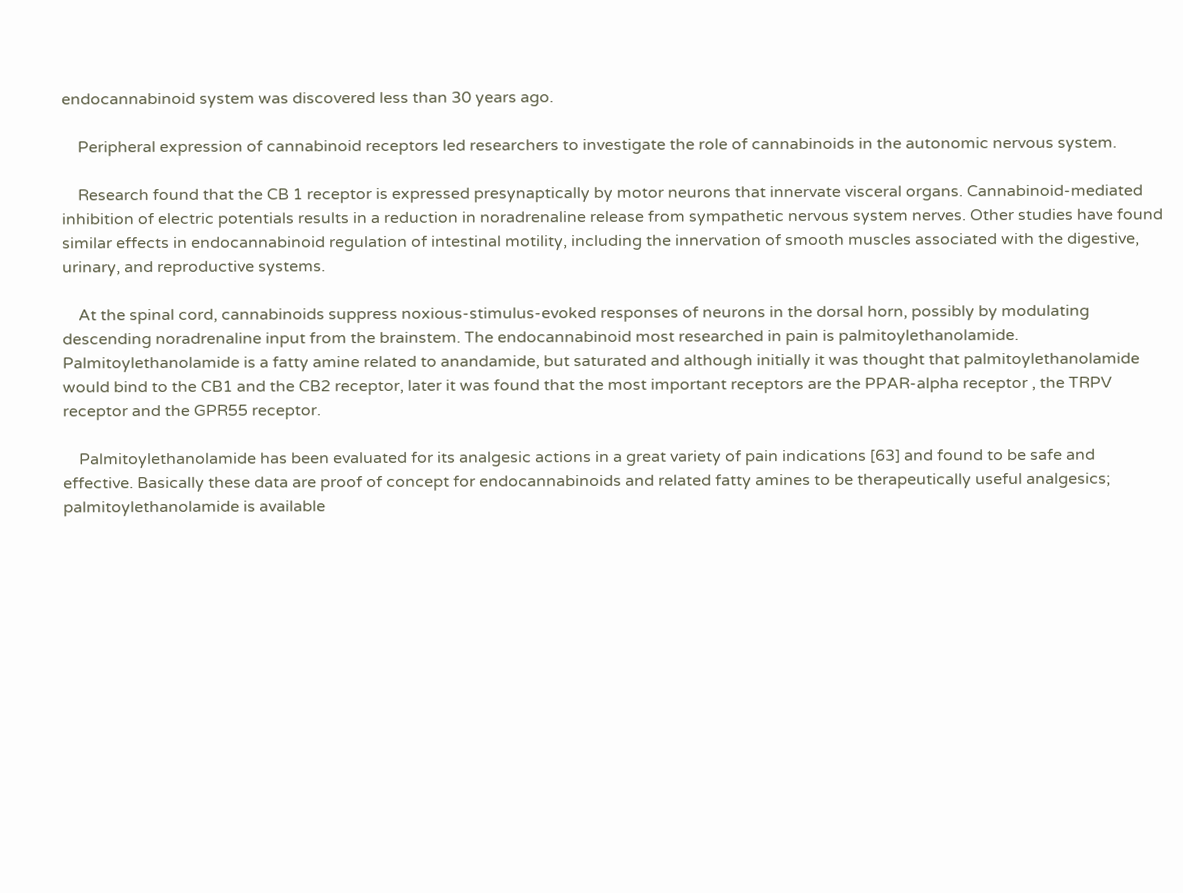endocannabinoid system was discovered less than 30 years ago.

    Peripheral expression of cannabinoid receptors led researchers to investigate the role of cannabinoids in the autonomic nervous system.

    Research found that the CB 1 receptor is expressed presynaptically by motor neurons that innervate visceral organs. Cannabinoid-mediated inhibition of electric potentials results in a reduction in noradrenaline release from sympathetic nervous system nerves. Other studies have found similar effects in endocannabinoid regulation of intestinal motility, including the innervation of smooth muscles associated with the digestive, urinary, and reproductive systems.

    At the spinal cord, cannabinoids suppress noxious-stimulus-evoked responses of neurons in the dorsal horn, possibly by modulating descending noradrenaline input from the brainstem. The endocannabinoid most researched in pain is palmitoylethanolamide. Palmitoylethanolamide is a fatty amine related to anandamide, but saturated and although initially it was thought that palmitoylethanolamide would bind to the CB1 and the CB2 receptor, later it was found that the most important receptors are the PPAR-alpha receptor , the TRPV receptor and the GPR55 receptor.

    Palmitoylethanolamide has been evaluated for its analgesic actions in a great variety of pain indications [63] and found to be safe and effective. Basically these data are proof of concept for endocannabinoids and related fatty amines to be therapeutically useful analgesics; palmitoylethanolamide is available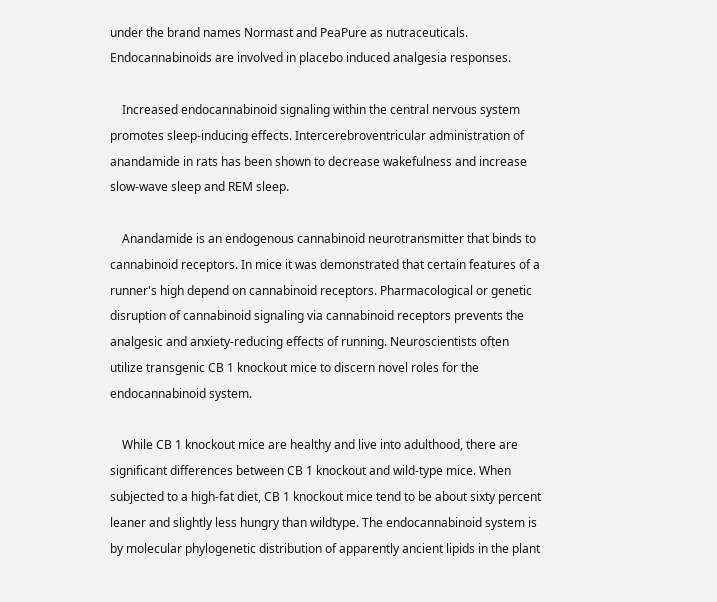under the brand names Normast and PeaPure as nutraceuticals. Endocannabinoids are involved in placebo induced analgesia responses.

    Increased endocannabinoid signaling within the central nervous system promotes sleep-inducing effects. Intercerebroventricular administration of anandamide in rats has been shown to decrease wakefulness and increase slow-wave sleep and REM sleep.

    Anandamide is an endogenous cannabinoid neurotransmitter that binds to cannabinoid receptors. In mice it was demonstrated that certain features of a runner's high depend on cannabinoid receptors. Pharmacological or genetic disruption of cannabinoid signaling via cannabinoid receptors prevents the analgesic and anxiety-reducing effects of running. Neuroscientists often utilize transgenic CB 1 knockout mice to discern novel roles for the endocannabinoid system.

    While CB 1 knockout mice are healthy and live into adulthood, there are significant differences between CB 1 knockout and wild-type mice. When subjected to a high-fat diet, CB 1 knockout mice tend to be about sixty percent leaner and slightly less hungry than wildtype. The endocannabinoid system is by molecular phylogenetic distribution of apparently ancient lipids in the plant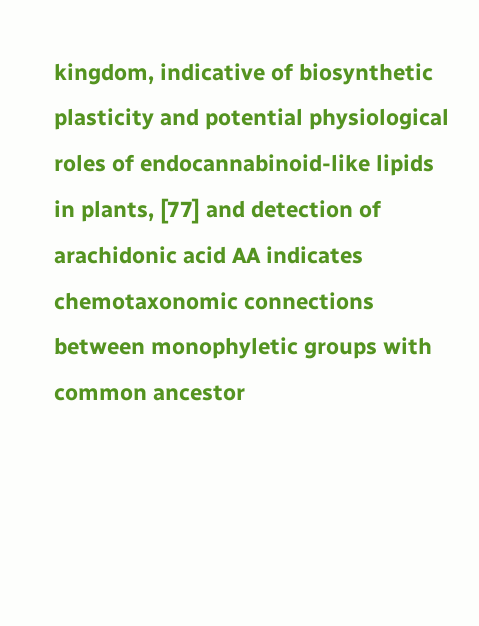kingdom, indicative of biosynthetic plasticity and potential physiological roles of endocannabinoid-like lipids in plants, [77] and detection of arachidonic acid AA indicates chemotaxonomic connections between monophyletic groups with common ancestor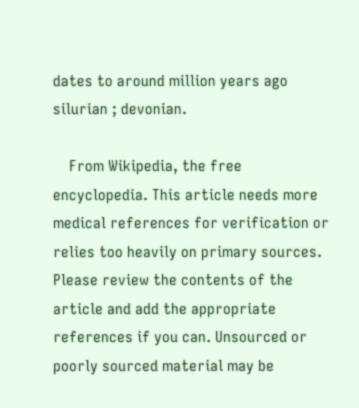dates to around million years ago silurian ; devonian.

    From Wikipedia, the free encyclopedia. This article needs more medical references for verification or relies too heavily on primary sources. Please review the contents of the article and add the appropriate references if you can. Unsourced or poorly sourced material may be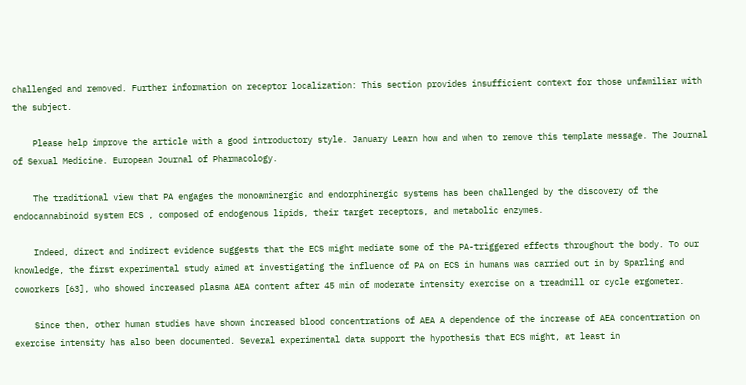challenged and removed. Further information on receptor localization: This section provides insufficient context for those unfamiliar with the subject.

    Please help improve the article with a good introductory style. January Learn how and when to remove this template message. The Journal of Sexual Medicine. European Journal of Pharmacology.

    The traditional view that PA engages the monoaminergic and endorphinergic systems has been challenged by the discovery of the endocannabinoid system ECS , composed of endogenous lipids, their target receptors, and metabolic enzymes.

    Indeed, direct and indirect evidence suggests that the ECS might mediate some of the PA-triggered effects throughout the body. To our knowledge, the first experimental study aimed at investigating the influence of PA on ECS in humans was carried out in by Sparling and coworkers [63], who showed increased plasma AEA content after 45 min of moderate intensity exercise on a treadmill or cycle ergometer.

    Since then, other human studies have shown increased blood concentrations of AEA A dependence of the increase of AEA concentration on exercise intensity has also been documented. Several experimental data support the hypothesis that ECS might, at least in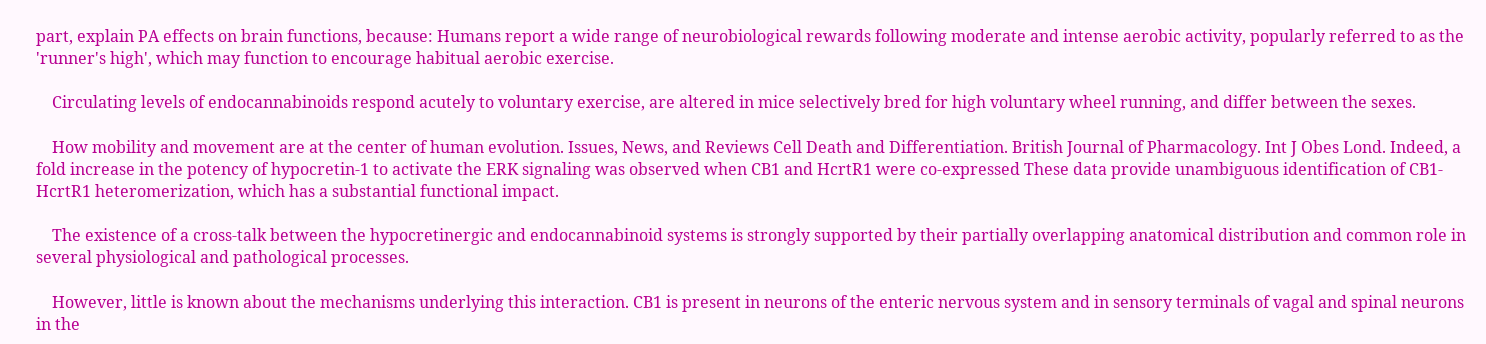part, explain PA effects on brain functions, because: Humans report a wide range of neurobiological rewards following moderate and intense aerobic activity, popularly referred to as the 'runner's high', which may function to encourage habitual aerobic exercise.

    Circulating levels of endocannabinoids respond acutely to voluntary exercise, are altered in mice selectively bred for high voluntary wheel running, and differ between the sexes.

    How mobility and movement are at the center of human evolution. Issues, News, and Reviews Cell Death and Differentiation. British Journal of Pharmacology. Int J Obes Lond. Indeed, a fold increase in the potency of hypocretin-1 to activate the ERK signaling was observed when CB1 and HcrtR1 were co-expressed These data provide unambiguous identification of CB1-HcrtR1 heteromerization, which has a substantial functional impact.

    The existence of a cross-talk between the hypocretinergic and endocannabinoid systems is strongly supported by their partially overlapping anatomical distribution and common role in several physiological and pathological processes.

    However, little is known about the mechanisms underlying this interaction. CB1 is present in neurons of the enteric nervous system and in sensory terminals of vagal and spinal neurons in the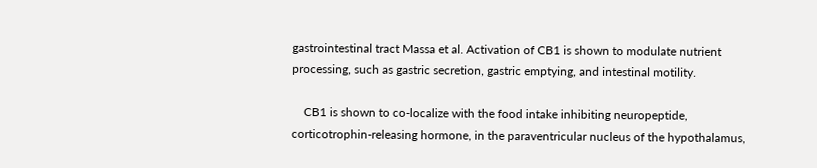gastrointestinal tract Massa et al. Activation of CB1 is shown to modulate nutrient processing, such as gastric secretion, gastric emptying, and intestinal motility.

    CB1 is shown to co-localize with the food intake inhibiting neuropeptide, corticotrophin-releasing hormone, in the paraventricular nucleus of the hypothalamus,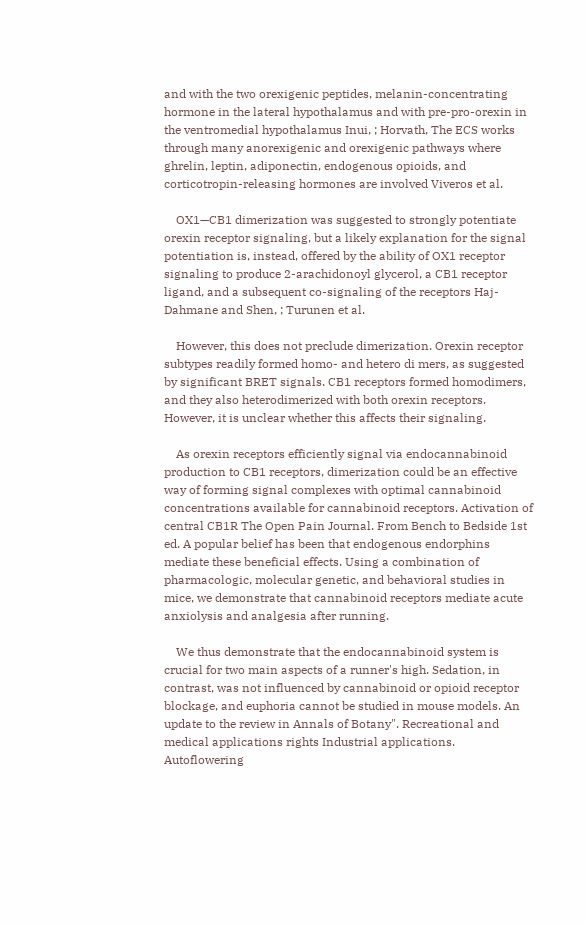and with the two orexigenic peptides, melanin-concentrating hormone in the lateral hypothalamus and with pre-pro-orexin in the ventromedial hypothalamus Inui, ; Horvath, The ECS works through many anorexigenic and orexigenic pathways where ghrelin, leptin, adiponectin, endogenous opioids, and corticotropin-releasing hormones are involved Viveros et al.

    OX1—CB1 dimerization was suggested to strongly potentiate orexin receptor signaling, but a likely explanation for the signal potentiation is, instead, offered by the ability of OX1 receptor signaling to produce 2-arachidonoyl glycerol, a CB1 receptor ligand, and a subsequent co-signaling of the receptors Haj-Dahmane and Shen, ; Turunen et al.

    However, this does not preclude dimerization. Orexin receptor subtypes readily formed homo- and hetero di mers, as suggested by significant BRET signals. CB1 receptors formed homodimers, and they also heterodimerized with both orexin receptors. However, it is unclear whether this affects their signaling.

    As orexin receptors efficiently signal via endocannabinoid production to CB1 receptors, dimerization could be an effective way of forming signal complexes with optimal cannabinoid concentrations available for cannabinoid receptors. Activation of central CB1R The Open Pain Journal. From Bench to Bedside 1st ed. A popular belief has been that endogenous endorphins mediate these beneficial effects. Using a combination of pharmacologic, molecular genetic, and behavioral studies in mice, we demonstrate that cannabinoid receptors mediate acute anxiolysis and analgesia after running.

    We thus demonstrate that the endocannabinoid system is crucial for two main aspects of a runner's high. Sedation, in contrast, was not influenced by cannabinoid or opioid receptor blockage, and euphoria cannot be studied in mouse models. An update to the review in Annals of Botany". Recreational and medical applications rights Industrial applications. Autoflowering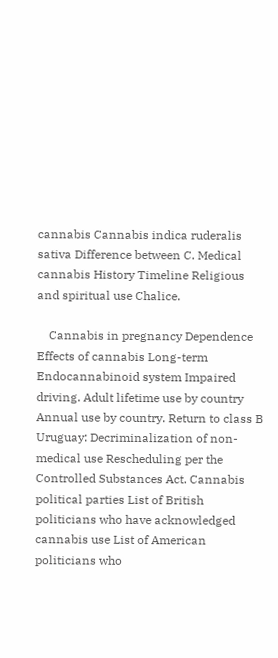cannabis Cannabis indica ruderalis sativa Difference between C. Medical cannabis History Timeline Religious and spiritual use Chalice.

    Cannabis in pregnancy Dependence Effects of cannabis Long-term Endocannabinoid system Impaired driving. Adult lifetime use by country Annual use by country. Return to class B Uruguay: Decriminalization of non-medical use Rescheduling per the Controlled Substances Act. Cannabis political parties List of British politicians who have acknowledged cannabis use List of American politicians who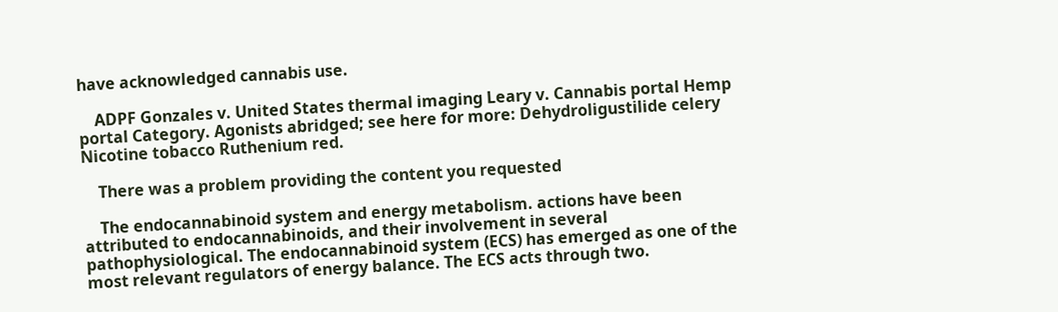have acknowledged cannabis use.

    ADPF Gonzales v. United States thermal imaging Leary v. Cannabis portal Hemp portal Category. Agonists abridged; see here for more: Dehydroligustilide celery Nicotine tobacco Ruthenium red.

    There was a problem providing the content you requested

    The endocannabinoid system and energy metabolism. actions have been attributed to endocannabinoids, and their involvement in several pathophysiological. The endocannabinoid system (ECS) has emerged as one of the most relevant regulators of energy balance. The ECS acts through two.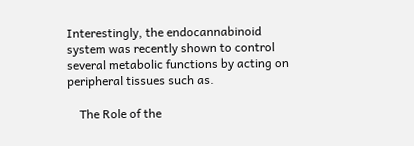Interestingly, the endocannabinoid system was recently shown to control several metabolic functions by acting on peripheral tissues such as.

    The Role of the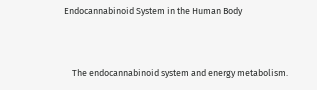Endocannabinoid System in the Human Body



    The endocannabinoid system and energy metabolism.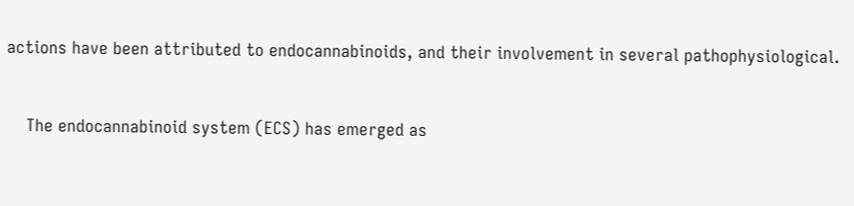actions have been attributed to endocannabinoids, and their involvement in several pathophysiological.


    The endocannabinoid system (ECS) has emerged as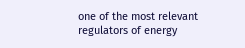one of the most relevant regulators of energy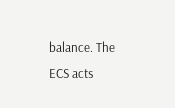balance. The ECS acts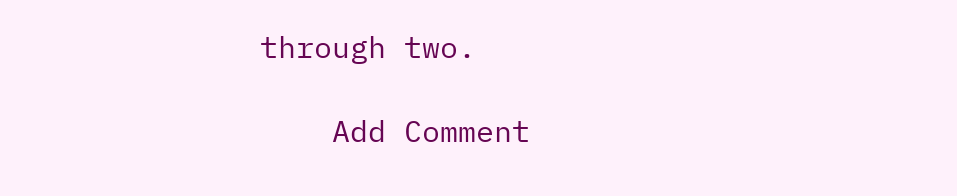through two.

    Add Comment